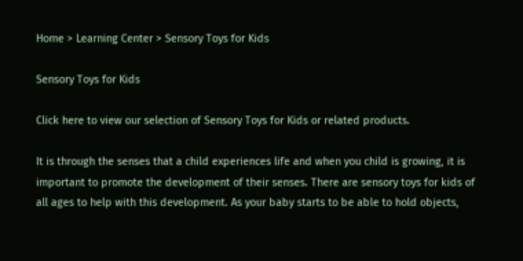Home > Learning Center > Sensory Toys for Kids

Sensory Toys for Kids

Click here to view our selection of Sensory Toys for Kids or related products.

It is through the senses that a child experiences life and when you child is growing, it is important to promote the development of their senses. There are sensory toys for kids of all ages to help with this development. As your baby starts to be able to hold objects,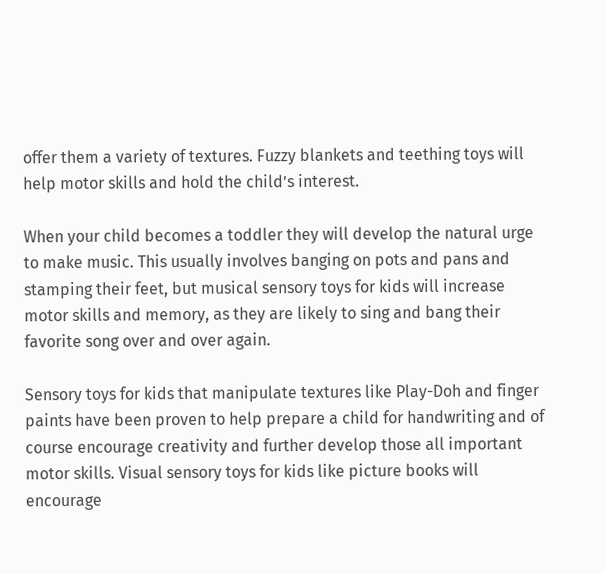offer them a variety of textures. Fuzzy blankets and teething toys will help motor skills and hold the child’s interest.

When your child becomes a toddler they will develop the natural urge to make music. This usually involves banging on pots and pans and stamping their feet, but musical sensory toys for kids will increase motor skills and memory, as they are likely to sing and bang their favorite song over and over again.

Sensory toys for kids that manipulate textures like Play-Doh and finger paints have been proven to help prepare a child for handwriting and of course encourage creativity and further develop those all important motor skills. Visual sensory toys for kids like picture books will encourage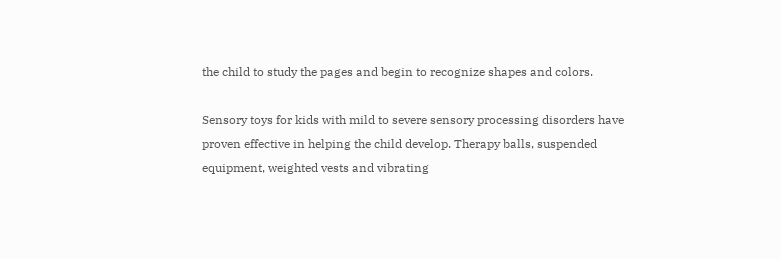the child to study the pages and begin to recognize shapes and colors.

Sensory toys for kids with mild to severe sensory processing disorders have proven effective in helping the child develop. Therapy balls, suspended equipment, weighted vests and vibrating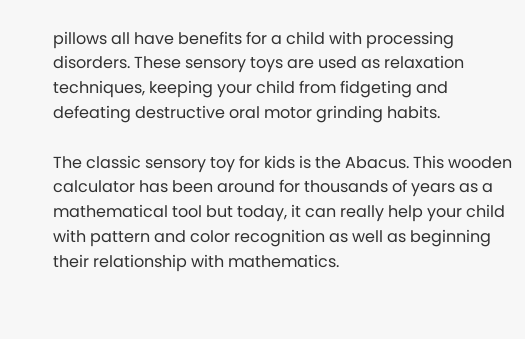pillows all have benefits for a child with processing disorders. These sensory toys are used as relaxation techniques, keeping your child from fidgeting and defeating destructive oral motor grinding habits.

The classic sensory toy for kids is the Abacus. This wooden calculator has been around for thousands of years as a mathematical tool but today, it can really help your child with pattern and color recognition as well as beginning their relationship with mathematics.